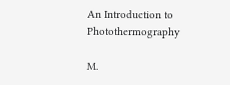An Introduction to Photothermography

M.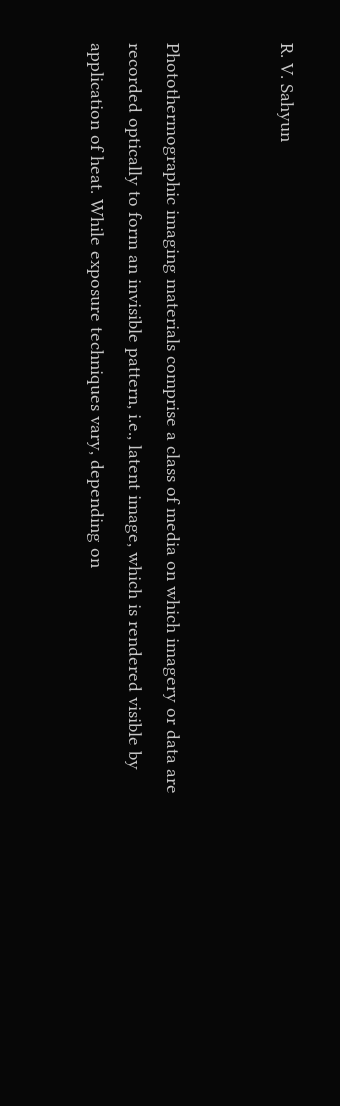R. V. Sahyun


Photothermographic imaging materials comprise a class of media on which imagery or data are recorded optically to form an invisible pattern, i.e., latent image, which is rendered visible by application of heat. While exposure techniques vary, depending on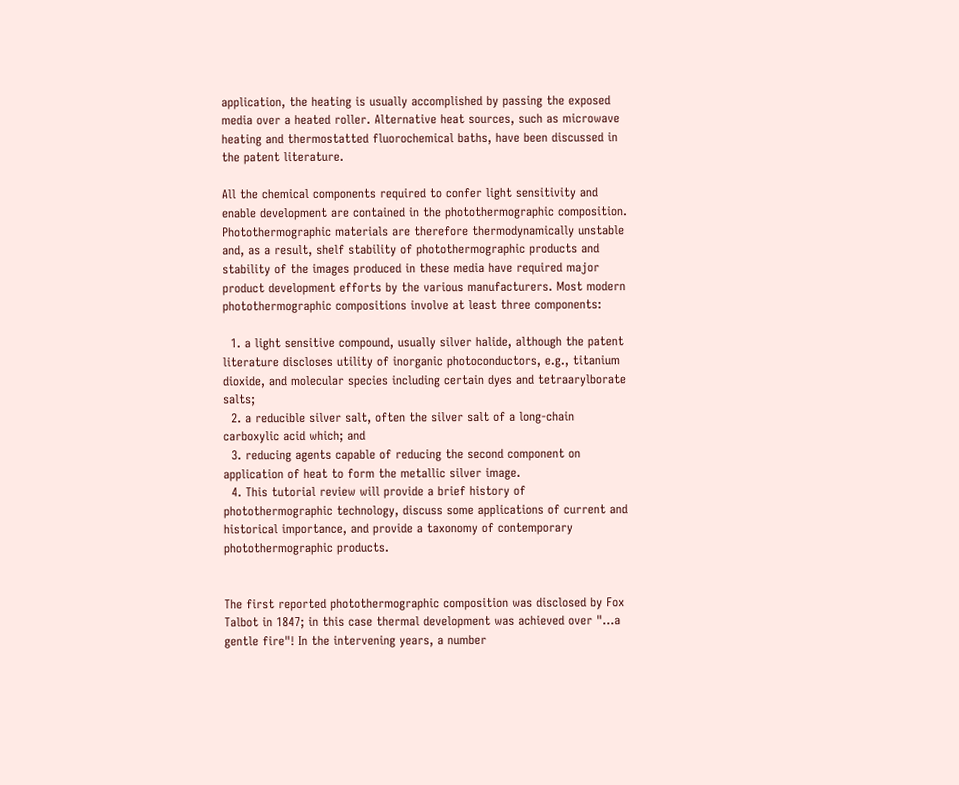application, the heating is usually accomplished by passing the exposed media over a heated roller. Alternative heat sources, such as microwave heating and thermostatted fluorochemical baths, have been discussed in the patent literature.

All the chemical components required to confer light sensitivity and enable development are contained in the photothermographic composition. Photothermographic materials are therefore thermodynamically unstable and, as a result, shelf stability of photothermographic products and stability of the images produced in these media have required major product development efforts by the various manufacturers. Most modern photothermographic compositions involve at least three components:

  1. a light sensitive compound, usually silver halide, although the patent literature discloses utility of inorganic photoconductors, e.g., titanium dioxide, and molecular species including certain dyes and tetraarylborate salts;
  2. a reducible silver salt, often the silver salt of a long-chain carboxylic acid which; and
  3. reducing agents capable of reducing the second component on application of heat to form the metallic silver image.
  4. This tutorial review will provide a brief history of photothermographic technology, discuss some applications of current and historical importance, and provide a taxonomy of contemporary photothermographic products.


The first reported photothermographic composition was disclosed by Fox Talbot in 1847; in this case thermal development was achieved over "…a gentle fire"! In the intervening years, a number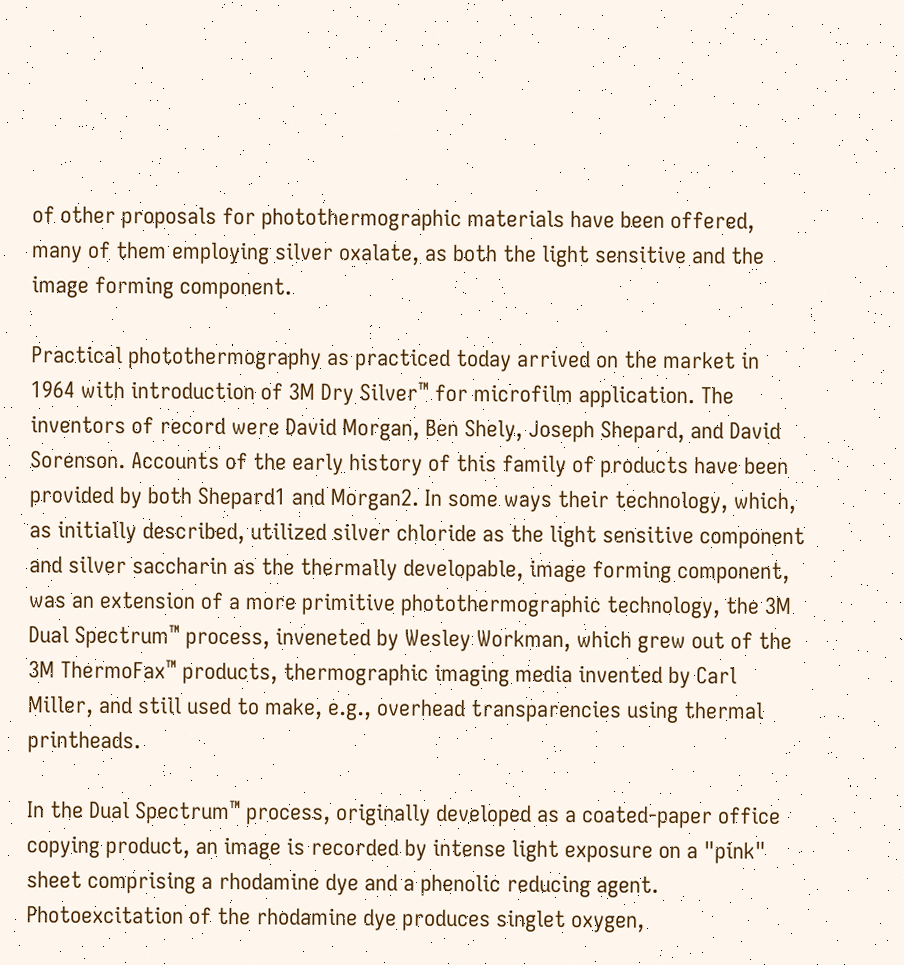of other proposals for photothermographic materials have been offered, many of them employing silver oxalate, as both the light sensitive and the image forming component.

Practical photothermography as practiced today arrived on the market in 1964 with introduction of 3M Dry Silver™ for microfilm application. The inventors of record were David Morgan, Ben Shely, Joseph Shepard, and David Sorenson. Accounts of the early history of this family of products have been provided by both Shepard1 and Morgan2. In some ways their technology, which, as initially described, utilized silver chloride as the light sensitive component and silver saccharin as the thermally developable, image forming component, was an extension of a more primitive photothermographic technology, the 3M Dual Spectrum™ process, inveneted by Wesley Workman, which grew out of the 3M ThermoFax™ products, thermographic imaging media invented by Carl Miller, and still used to make, e.g., overhead transparencies using thermal printheads.

In the Dual Spectrum™ process, originally developed as a coated-paper office copying product, an image is recorded by intense light exposure on a "pink" sheet comprising a rhodamine dye and a phenolic reducing agent. Photoexcitation of the rhodamine dye produces singlet oxygen,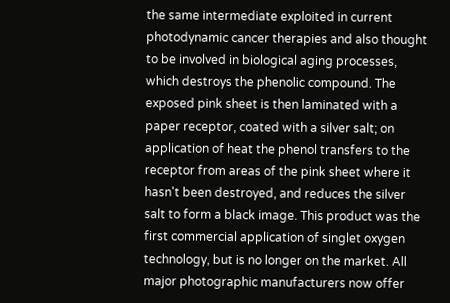the same intermediate exploited in current photodynamic cancer therapies and also thought to be involved in biological aging processes, which destroys the phenolic compound. The exposed pink sheet is then laminated with a paper receptor, coated with a silver salt; on application of heat the phenol transfers to the receptor from areas of the pink sheet where it hasn't been destroyed, and reduces the silver salt to form a black image. This product was the first commercial application of singlet oxygen technology, but is no longer on the market. All major photographic manufacturers now offer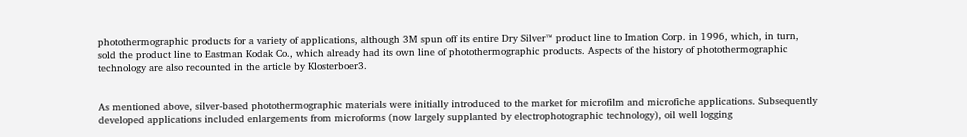photothermographic products for a variety of applications, although 3M spun off its entire Dry Silver™ product line to Imation Corp. in 1996, which, in turn, sold the product line to Eastman Kodak Co., which already had its own line of photothermographic products. Aspects of the history of photothermographic technology are also recounted in the article by Klosterboer3.


As mentioned above, silver-based photothermographic materials were initially introduced to the market for microfilm and microfiche applications. Subsequently developed applications included enlargements from microforms (now largely supplanted by electrophotographic technology), oil well logging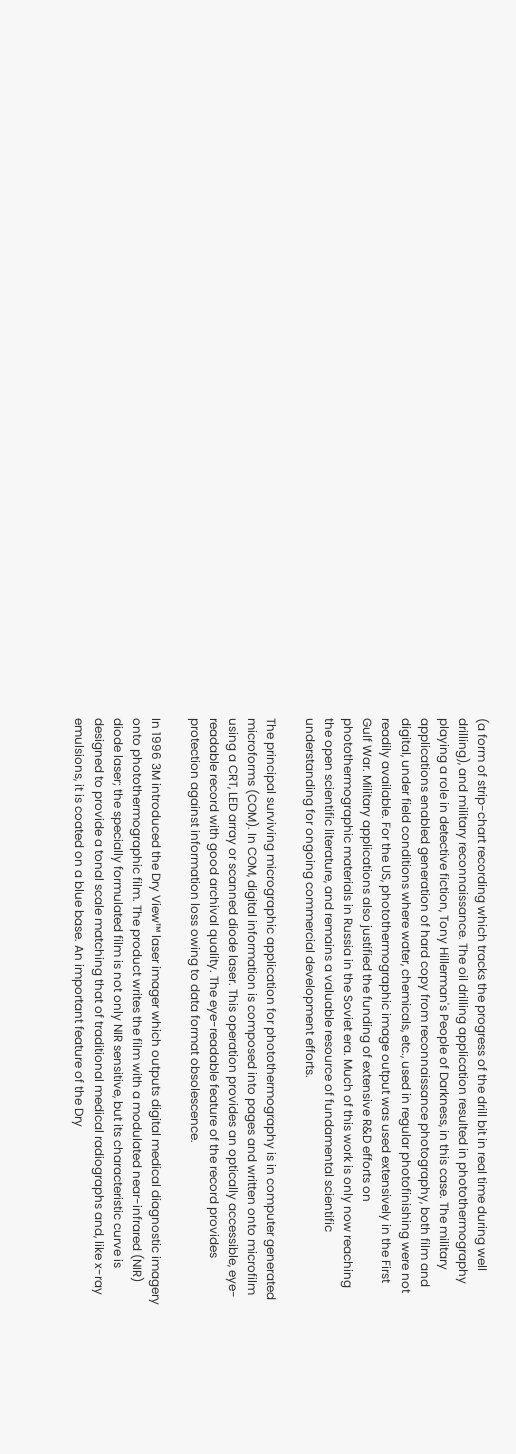(a form of strip-chart recording which tracks the progress of the drill bit in real time during well drilling), and military reconnaissance. The oil drilling application resulted in photothermography playing a role in detective fiction, Tony Hillerman's People of Darkness, in this case. The military applications enabled generation of hard copy from reconnaissance photography, both film and digital, under field conditions where water, chemicals, etc., used in regular photofinishing were not readily available. For the US, photothermographic image output was used extensively in the First Gulf War. Military applications also justified the funding of extensive R&D efforts on photothermographic materials in Russia in the Soviet era. Much of this work is only now reaching the open scientific literature, and remains a valuable resource of fundamental scientific understanding for ongoing commercial development efforts.

The principal surviving micrographic application for photothermography is in computer generated microforms (COM). In COM, digital information is composed into pages and written onto microfilm using a CRT, LED array or scanned diode laser. This operation provides an optically accessible, eye-readable record with good archival quality. The eye-readable feature of the record provides protection against information loss owing to data format obsolescence.

In 1996 3M introduced the Dry View™ laser imager which outputs digital medical diagnostic imagery onto photothermographic film. The product writes the film with a modulated near-infrared (NIR) diode laser; the specially formulated film is not only NIR sensitive, but its characteristic curve is designed to provide a tonal scale matching that of traditional medical radiographs and, like x-ray emulsions, it is coated on a blue base. An important feature of the Dry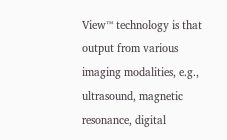View™ technology is that output from various imaging modalities, e.g., ultrasound, magnetic resonance, digital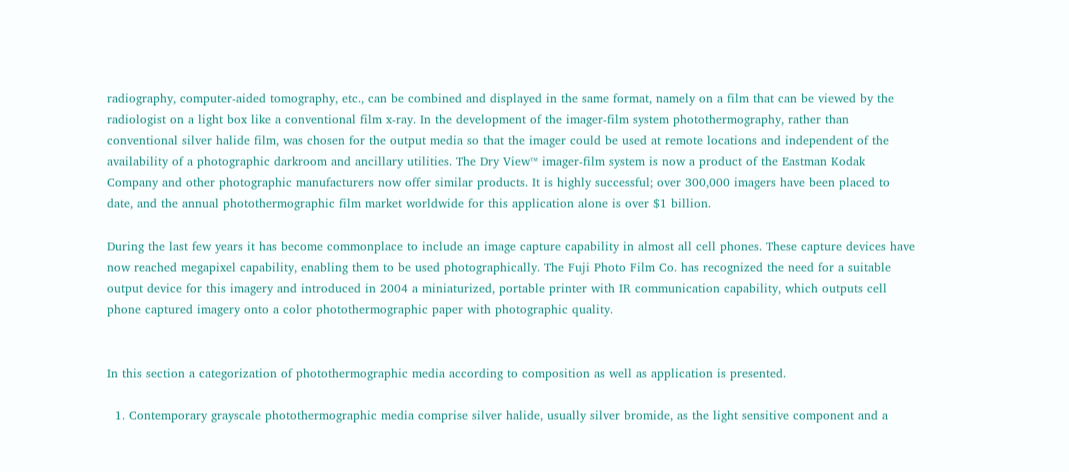radiography, computer-aided tomography, etc., can be combined and displayed in the same format, namely on a film that can be viewed by the radiologist on a light box like a conventional film x-ray. In the development of the imager-film system photothermography, rather than conventional silver halide film, was chosen for the output media so that the imager could be used at remote locations and independent of the availability of a photographic darkroom and ancillary utilities. The Dry View™ imager-film system is now a product of the Eastman Kodak Company and other photographic manufacturers now offer similar products. It is highly successful; over 300,000 imagers have been placed to date, and the annual photothermographic film market worldwide for this application alone is over $1 billion.

During the last few years it has become commonplace to include an image capture capability in almost all cell phones. These capture devices have now reached megapixel capability, enabling them to be used photographically. The Fuji Photo Film Co. has recognized the need for a suitable output device for this imagery and introduced in 2004 a miniaturized, portable printer with IR communication capability, which outputs cell phone captured imagery onto a color photothermographic paper with photographic quality.


In this section a categorization of photothermographic media according to composition as well as application is presented.

  1. Contemporary grayscale photothermographic media comprise silver halide, usually silver bromide, as the light sensitive component and a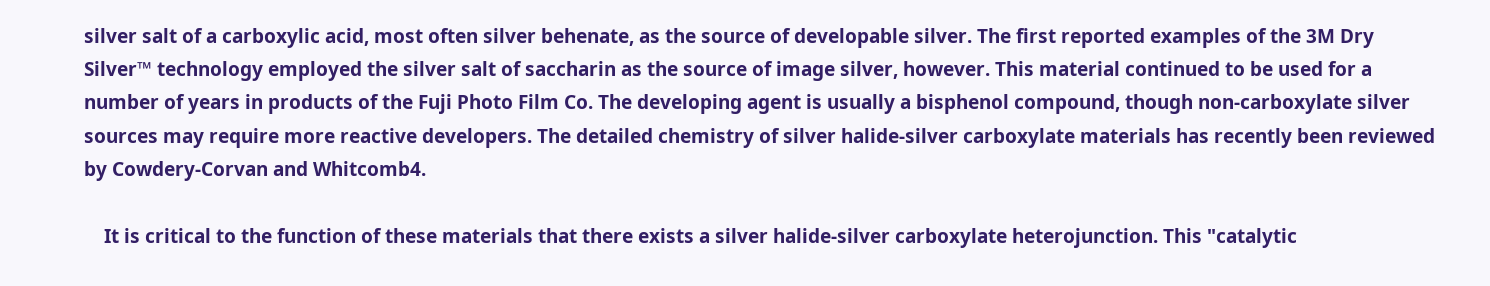silver salt of a carboxylic acid, most often silver behenate, as the source of developable silver. The first reported examples of the 3M Dry Silver™ technology employed the silver salt of saccharin as the source of image silver, however. This material continued to be used for a number of years in products of the Fuji Photo Film Co. The developing agent is usually a bisphenol compound, though non-carboxylate silver sources may require more reactive developers. The detailed chemistry of silver halide-silver carboxylate materials has recently been reviewed by Cowdery-Corvan and Whitcomb4.

    It is critical to the function of these materials that there exists a silver halide-silver carboxylate heterojunction. This "catalytic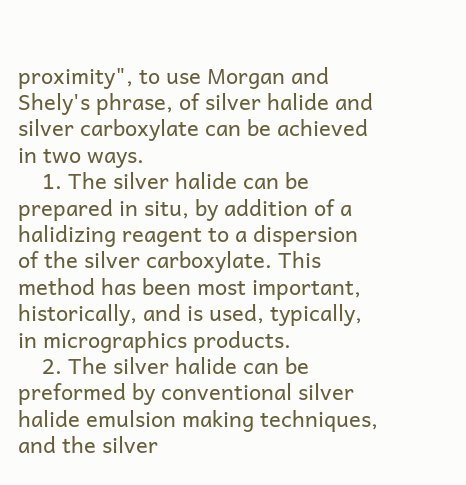proximity", to use Morgan and Shely's phrase, of silver halide and silver carboxylate can be achieved in two ways.
    1. The silver halide can be prepared in situ, by addition of a halidizing reagent to a dispersion of the silver carboxylate. This method has been most important, historically, and is used, typically, in micrographics products.
    2. The silver halide can be preformed by conventional silver halide emulsion making techniques, and the silver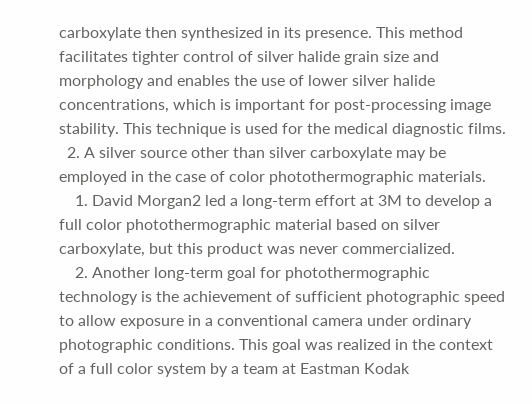carboxylate then synthesized in its presence. This method facilitates tighter control of silver halide grain size and morphology and enables the use of lower silver halide concentrations, which is important for post-processing image stability. This technique is used for the medical diagnostic films.
  2. A silver source other than silver carboxylate may be employed in the case of color photothermographic materials.
    1. David Morgan2 led a long-term effort at 3M to develop a full color photothermographic material based on silver carboxylate, but this product was never commercialized.
    2. Another long-term goal for photothermographic technology is the achievement of sufficient photographic speed to allow exposure in a conventional camera under ordinary photographic conditions. This goal was realized in the context of a full color system by a team at Eastman Kodak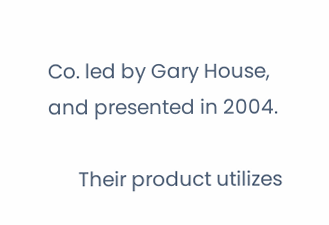Co. led by Gary House, and presented in 2004.

      Their product utilizes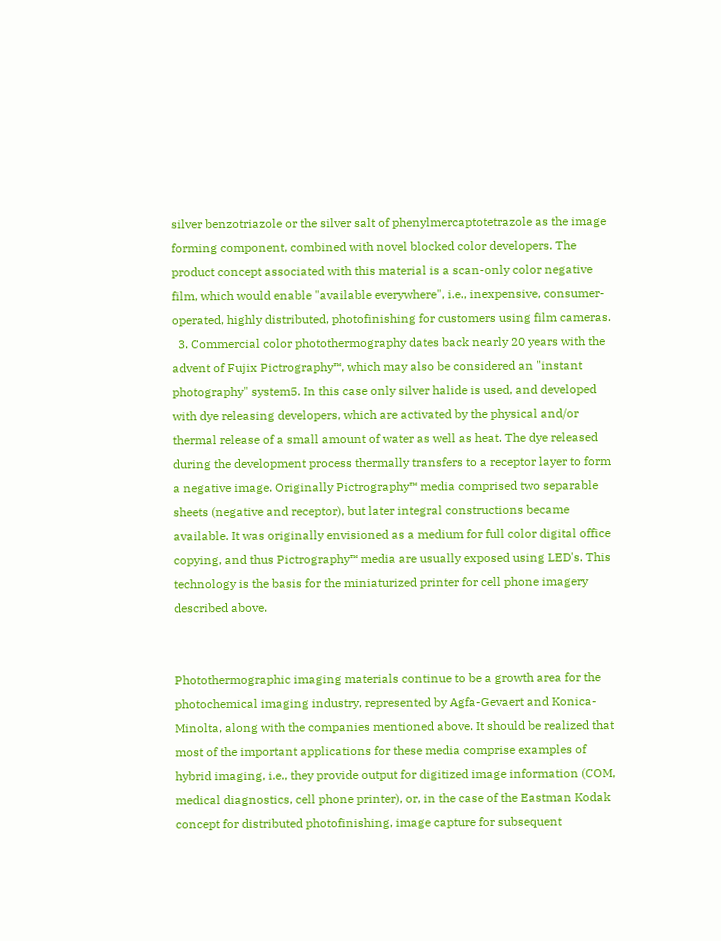silver benzotriazole or the silver salt of phenylmercaptotetrazole as the image forming component, combined with novel blocked color developers. The product concept associated with this material is a scan-only color negative film, which would enable "available everywhere", i.e., inexpensive, consumer-operated, highly distributed, photofinishing for customers using film cameras.
  3. Commercial color photothermography dates back nearly 20 years with the advent of Fujix Pictrography™, which may also be considered an "instant photography" system5. In this case only silver halide is used, and developed with dye releasing developers, which are activated by the physical and/or thermal release of a small amount of water as well as heat. The dye released during the development process thermally transfers to a receptor layer to form a negative image. Originally Pictrography™ media comprised two separable sheets (negative and receptor), but later integral constructions became available. It was originally envisioned as a medium for full color digital office copying, and thus Pictrography™ media are usually exposed using LED's. This technology is the basis for the miniaturized printer for cell phone imagery described above.


Photothermographic imaging materials continue to be a growth area for the photochemical imaging industry, represented by Agfa-Gevaert and Konica-Minolta, along with the companies mentioned above. It should be realized that most of the important applications for these media comprise examples of hybrid imaging, i.e., they provide output for digitized image information (COM, medical diagnostics, cell phone printer), or, in the case of the Eastman Kodak concept for distributed photofinishing, image capture for subsequent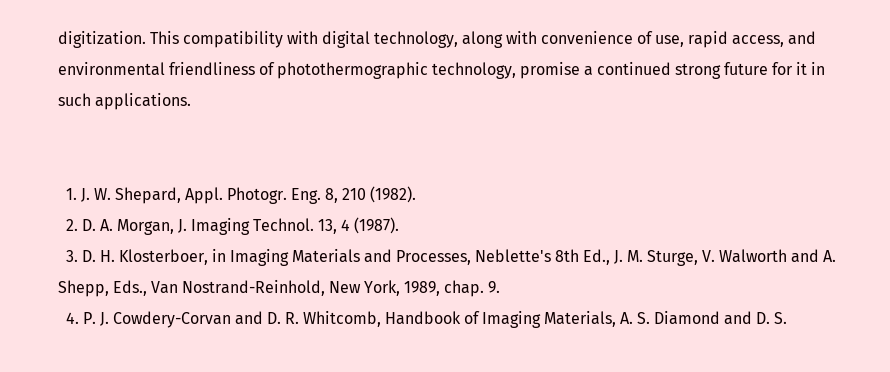digitization. This compatibility with digital technology, along with convenience of use, rapid access, and environmental friendliness of photothermographic technology, promise a continued strong future for it in such applications.


  1. J. W. Shepard, Appl. Photogr. Eng. 8, 210 (1982).
  2. D. A. Morgan, J. Imaging Technol. 13, 4 (1987).
  3. D. H. Klosterboer, in Imaging Materials and Processes, Neblette's 8th Ed., J. M. Sturge, V. Walworth and A. Shepp, Eds., Van Nostrand-Reinhold, New York, 1989, chap. 9.
  4. P. J. Cowdery-Corvan and D. R. Whitcomb, Handbook of Imaging Materials, A. S. Diamond and D. S.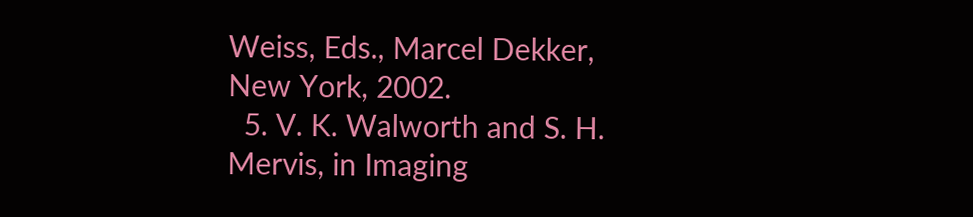Weiss, Eds., Marcel Dekker, New York, 2002.
  5. V. K. Walworth and S. H. Mervis, in Imaging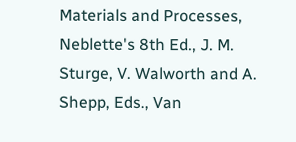Materials and Processes, Neblette's 8th Ed., J. M. Sturge, V. Walworth and A. Shepp, Eds., Van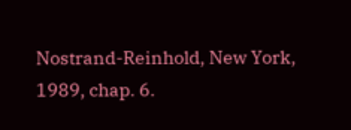Nostrand-Reinhold, New York, 1989, chap. 6.